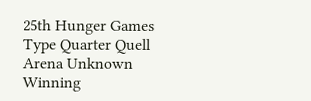25th Hunger Games
Type Quarter Quell
Arena Unknown
Winning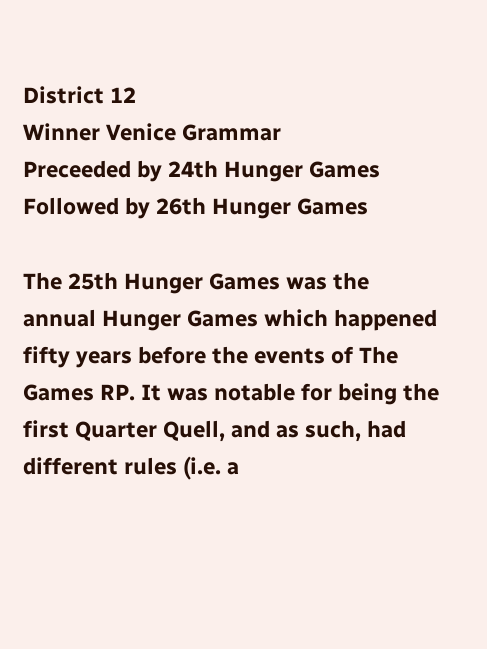District 12
Winner Venice Grammar
Preceeded by 24th Hunger Games
Followed by 26th Hunger Games

The 25th Hunger Games was the annual Hunger Games which happened fifty years before the events of The Games RP. It was notable for being the first Quarter Quell, and as such, had different rules (i.e. a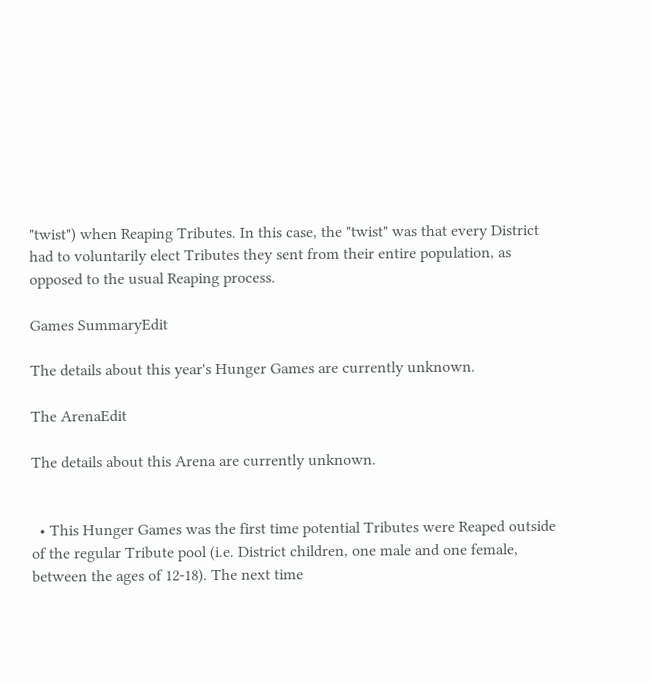"twist") when Reaping Tributes. In this case, the "twist" was that every District had to voluntarily elect Tributes they sent from their entire population, as opposed to the usual Reaping process.

Games SummaryEdit

The details about this year's Hunger Games are currently unknown.

The ArenaEdit

The details about this Arena are currently unknown.


  • This Hunger Games was the first time potential Tributes were Reaped outside of the regular Tribute pool (i.e. District children, one male and one female, between the ages of 12-18). The next time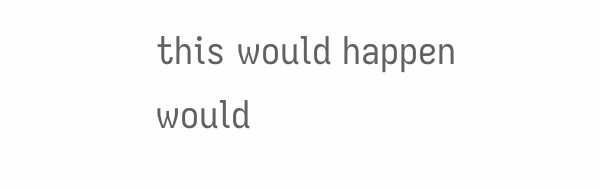this would happen would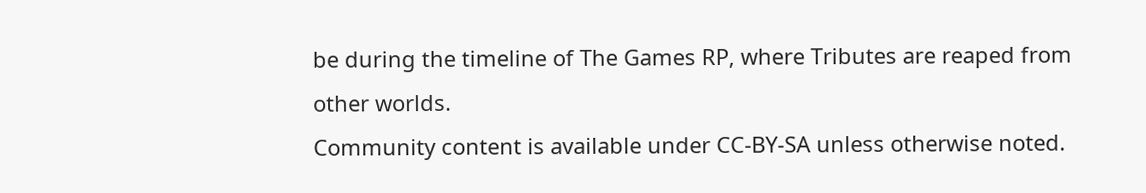be during the timeline of The Games RP, where Tributes are reaped from other worlds.
Community content is available under CC-BY-SA unless otherwise noted.